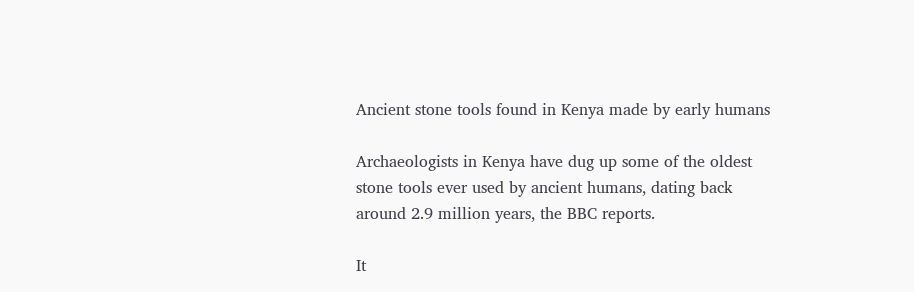Ancient stone tools found in Kenya made by early humans

Archaeologists in Kenya have dug up some of the oldest stone tools ever used by ancient humans, dating back around 2.9 million years, the BBC reports.

It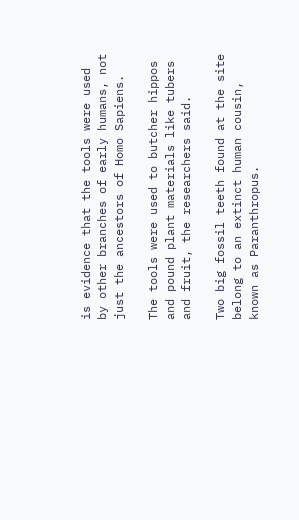is evidence that the tools were used by other branches of early humans, not just the ancestors of Homo Sapiens.

The tools were used to butcher hippos and pound plant materials like tubers and fruit, the researchers said.

Two big fossil teeth found at the site belong to an extinct human cousin, known as Paranthropus.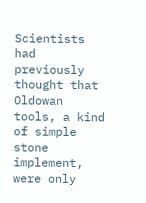Scientists had previously thought that Oldowan tools, a kind of simple stone implement, were only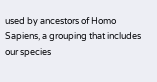used by ancestors of Homo Sapiens, a grouping that includes our species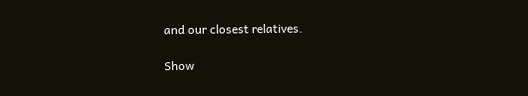and our closest relatives.

Show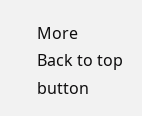More
Back to top button